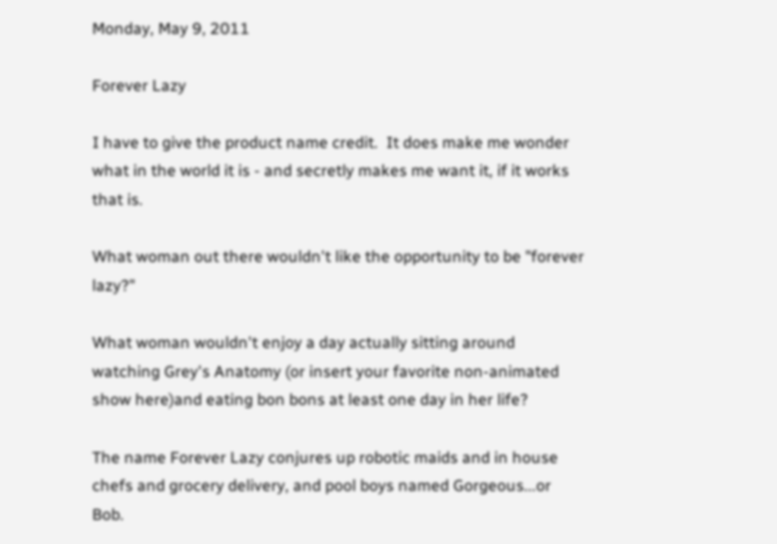Monday, May 9, 2011

Forever Lazy

I have to give the product name credit.  It does make me wonder what in the world it is - and secretly makes me want it, if it works that is.

What woman out there wouldn't like the opportunity to be "forever lazy?"

What woman wouldn't enjoy a day actually sitting around watching Grey's Anatomy (or insert your favorite non-animated show here)and eating bon bons at least one day in her life?

The name Forever Lazy conjures up robotic maids and in house chefs and grocery delivery, and pool boys named Gorgeous...or Bob.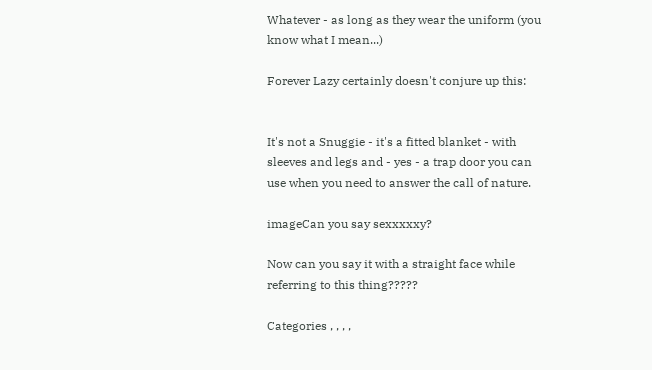Whatever - as long as they wear the uniform (you know what I mean...)

Forever Lazy certainly doesn't conjure up this:


It's not a Snuggie - it's a fitted blanket - with sleeves and legs and - yes - a trap door you can use when you need to answer the call of nature.

imageCan you say sexxxxxy?

Now can you say it with a straight face while referring to this thing?????

Categories , , , ,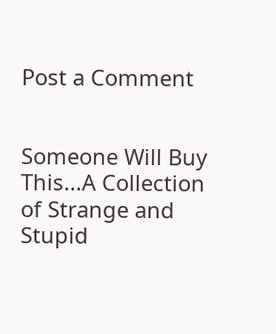Post a Comment


Someone Will Buy This...A Collection of Strange and Stupid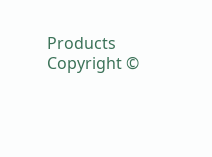Products Copyright ©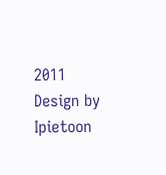2011 Design by Ipietoon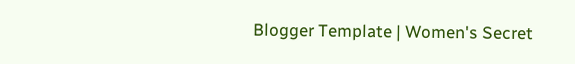Blogger Template | Women's Secret